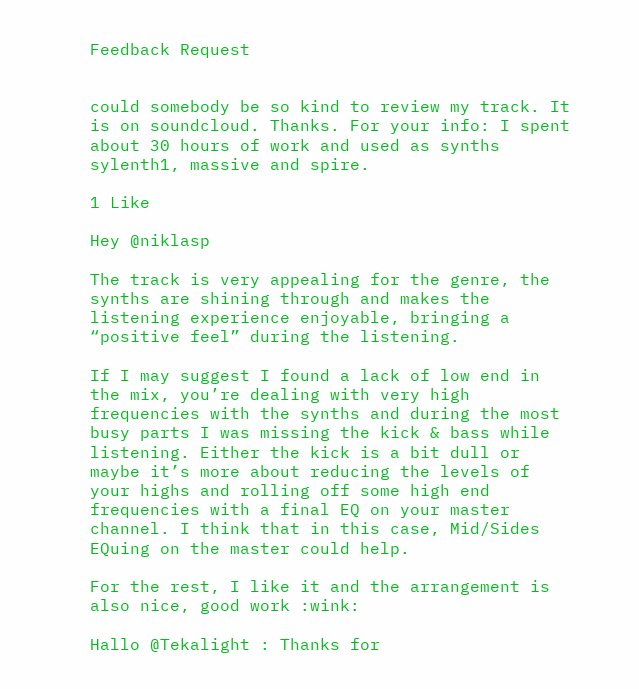Feedback Request


could somebody be so kind to review my track. It is on soundcloud. Thanks. For your info: I spent about 30 hours of work and used as synths sylenth1, massive and spire.

1 Like

Hey @niklasp

The track is very appealing for the genre, the synths are shining through and makes the listening experience enjoyable, bringing a “positive feel” during the listening.

If I may suggest I found a lack of low end in the mix, you’re dealing with very high frequencies with the synths and during the most busy parts I was missing the kick & bass while listening. Either the kick is a bit dull or maybe it’s more about reducing the levels of your highs and rolling off some high end frequencies with a final EQ on your master channel. I think that in this case, Mid/Sides EQuing on the master could help.

For the rest, I like it and the arrangement is also nice, good work :wink:

Hallo @Tekalight : Thanks for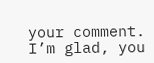your comment. I’m glad, you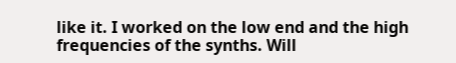like it. I worked on the low end and the high frequencies of the synths. Will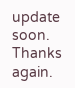update soon. Thanks again.